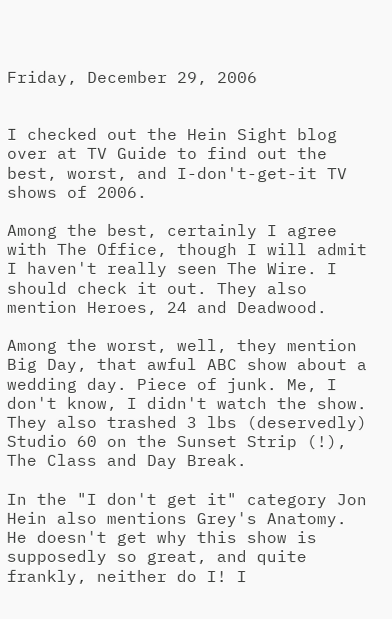Friday, December 29, 2006


I checked out the Hein Sight blog over at TV Guide to find out the best, worst, and I-don't-get-it TV shows of 2006.

Among the best, certainly I agree with The Office, though I will admit I haven't really seen The Wire. I should check it out. They also mention Heroes, 24 and Deadwood.

Among the worst, well, they mention Big Day, that awful ABC show about a wedding day. Piece of junk. Me, I don't know, I didn't watch the show. They also trashed 3 lbs (deservedly) Studio 60 on the Sunset Strip (!), The Class and Day Break.

In the "I don't get it" category Jon Hein also mentions Grey's Anatomy. He doesn't get why this show is supposedly so great, and quite frankly, neither do I! I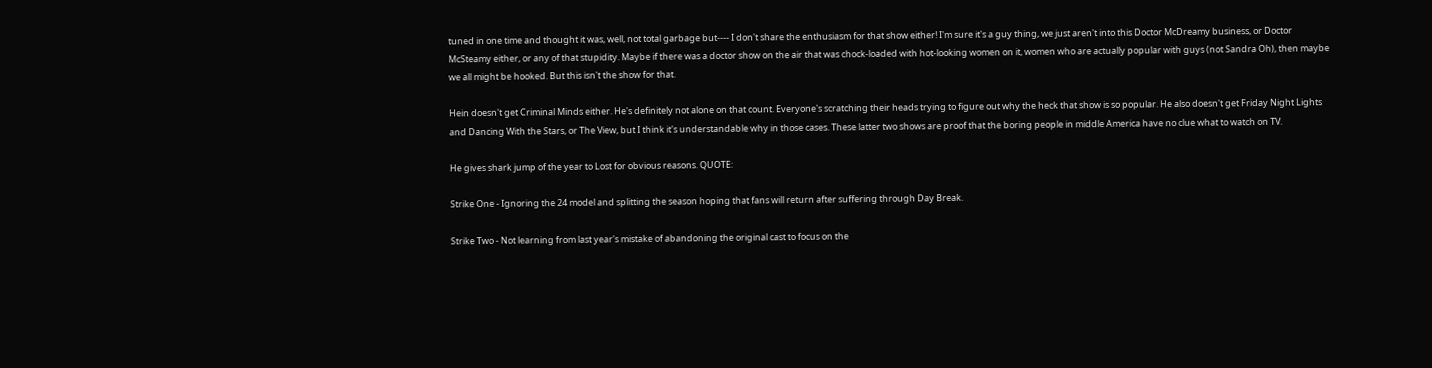tuned in one time and thought it was, well, not total garbage but---- I don't share the enthusiasm for that show either! I'm sure it's a guy thing, we just aren't into this Doctor McDreamy business, or Doctor McSteamy either, or any of that stupidity. Maybe if there was a doctor show on the air that was chock-loaded with hot-looking women on it, women who are actually popular with guys (not Sandra Oh), then maybe we all might be hooked. But this isn't the show for that.

Hein doesn't get Criminal Minds either. He's definitely not alone on that count. Everyone's scratching their heads trying to figure out why the heck that show is so popular. He also doesn't get Friday Night Lights and Dancing With the Stars, or The View, but I think it's understandable why in those cases. These latter two shows are proof that the boring people in middle America have no clue what to watch on TV.

He gives shark jump of the year to Lost for obvious reasons. QUOTE:

Strike One - Ignoring the 24 model and splitting the season hoping that fans will return after suffering through Day Break.

Strike Two - Not learning from last year's mistake of abandoning the original cast to focus on the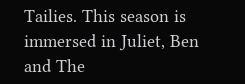Tailies. This season is immersed in Juliet, Ben and The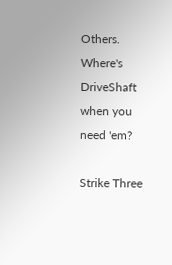Others. Where's DriveShaft when you need 'em?

Strike Three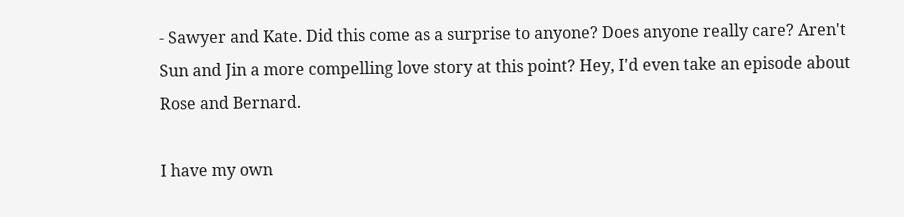- Sawyer and Kate. Did this come as a surprise to anyone? Does anyone really care? Aren't Sun and Jin a more compelling love story at this point? Hey, I'd even take an episode about Rose and Bernard.

I have my own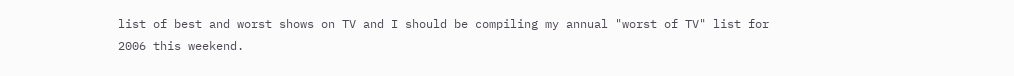list of best and worst shows on TV and I should be compiling my annual "worst of TV" list for 2006 this weekend.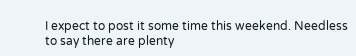I expect to post it some time this weekend. Needless to say there are plenty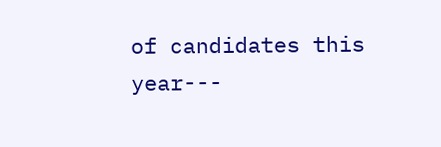of candidates this year---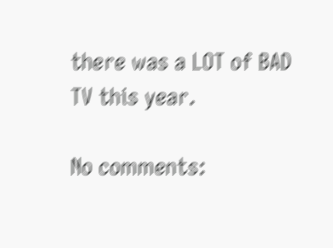there was a LOT of BAD TV this year.

No comments: